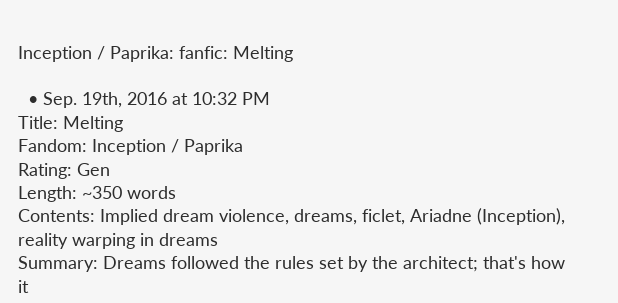Inception / Paprika: fanfic: Melting

  • Sep. 19th, 2016 at 10:32 PM
Title: Melting
Fandom: Inception / Paprika
Rating: Gen
Length: ~350 words
Contents: Implied dream violence, dreams, ficlet, Ariadne (Inception), reality warping in dreams
Summary: Dreams followed the rules set by the architect; that's how it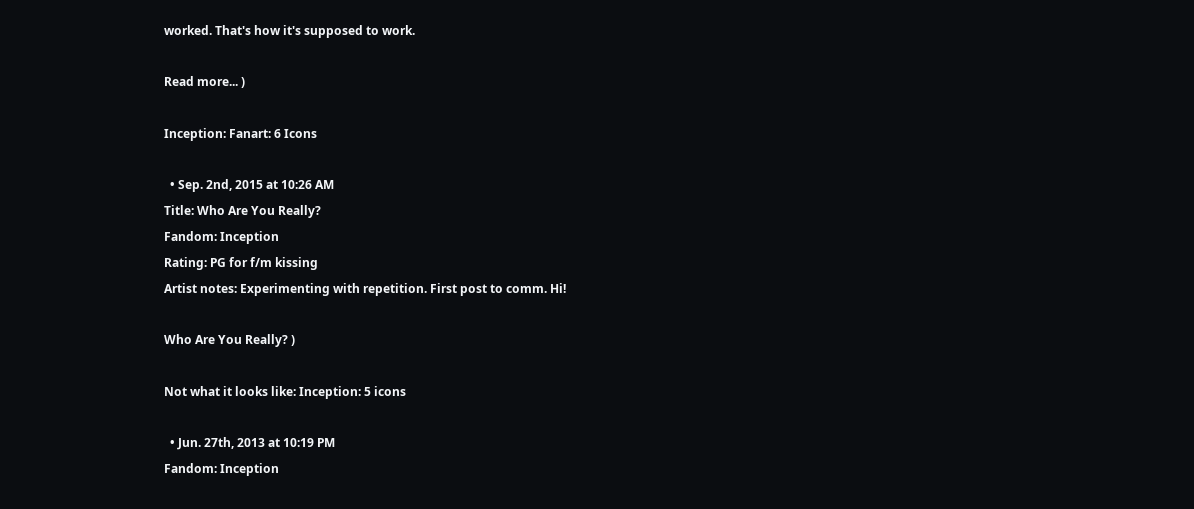worked. That's how it's supposed to work.

Read more... )

Inception: Fanart: 6 Icons

  • Sep. 2nd, 2015 at 10:26 AM
Title: Who Are You Really?
Fandom: Inception
Rating: PG for f/m kissing
Artist notes: Experimenting with repetition. First post to comm. Hi!

Who Are You Really? )

Not what it looks like: Inception: 5 icons

  • Jun. 27th, 2013 at 10:19 PM
Fandom: Inception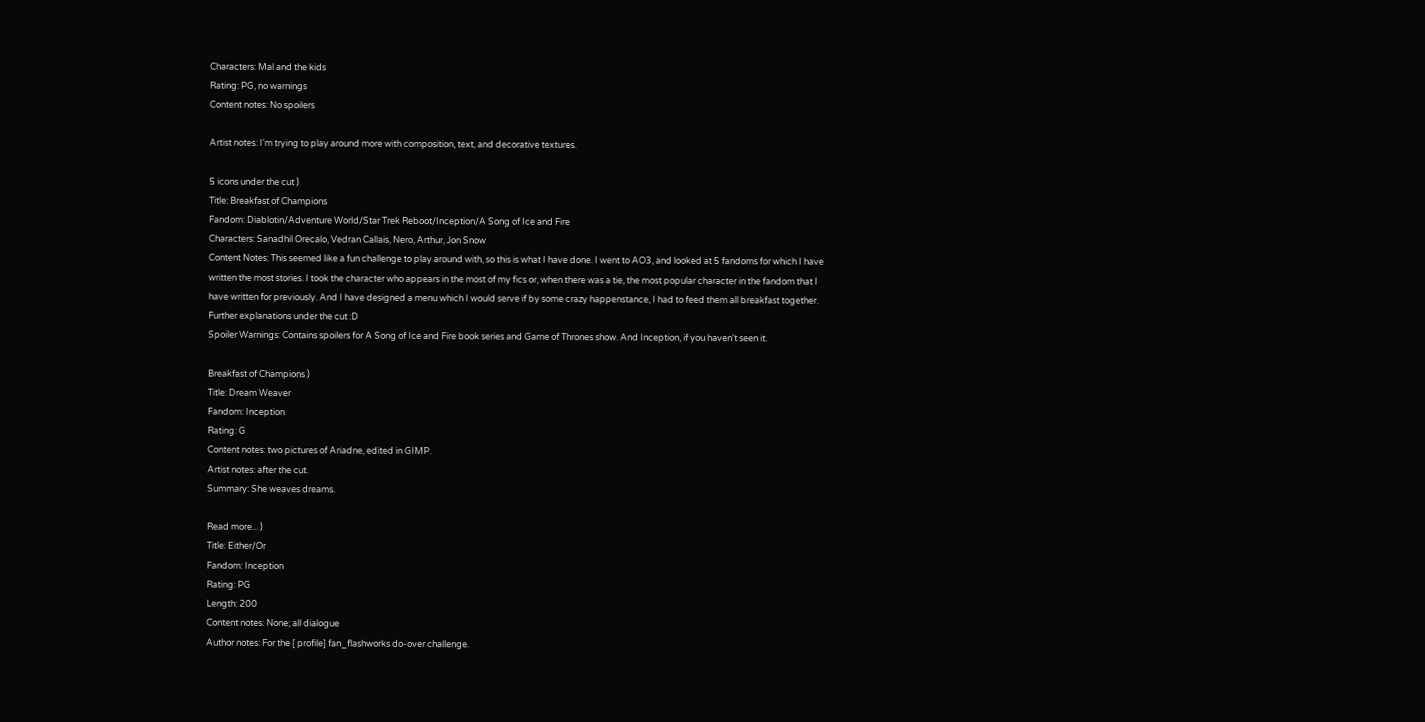Characters: Mal and the kids
Rating: PG, no warnings
Content notes: No spoilers

Artist notes: I'm trying to play around more with composition, text, and decorative textures.

5 icons under the cut )
Title: Breakfast of Champions
Fandom: Diablotin/Adventure World/Star Trek Reboot/Inception/A Song of Ice and Fire
Characters: Sanadhil Orecalo, Vedran Callais, Nero, Arthur, Jon Snow
Content Notes: This seemed like a fun challenge to play around with, so this is what I have done. I went to AO3, and looked at 5 fandoms for which I have written the most stories. I took the character who appears in the most of my fics or, when there was a tie, the most popular character in the fandom that I have written for previously. And I have designed a menu which I would serve if by some crazy happenstance, I had to feed them all breakfast together. Further explanations under the cut :D
Spoiler Warnings: Contains spoilers for A Song of Ice and Fire book series and Game of Thrones show. And Inception, if you haven't seen it.

Breakfast of Champions )
Title: Dream Weaver
Fandom: Inception
Rating: G
Content notes: two pictures of Ariadne, edited in GIMP.
Artist notes: after the cut.
Summary: She weaves dreams.

Read more... )
Title: Either/Or
Fandom: Inception
Rating: PG
Length: 200
Content notes: None; all dialogue
Author notes: For the [ profile] fan_flashworks do-over challenge.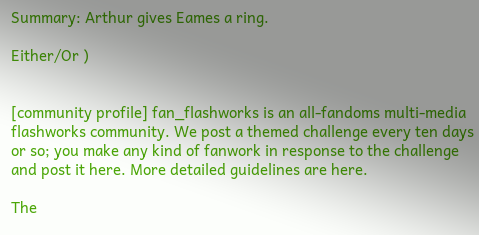Summary: Arthur gives Eames a ring.

Either/Or )


[community profile] fan_flashworks is an all-fandoms multi-media flashworks community. We post a themed challenge every ten days or so; you make any kind of fanwork in response to the challenge and post it here. More detailed guidelines are here.

The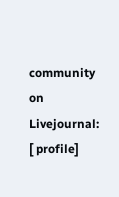community on Livejournal:
[ profile]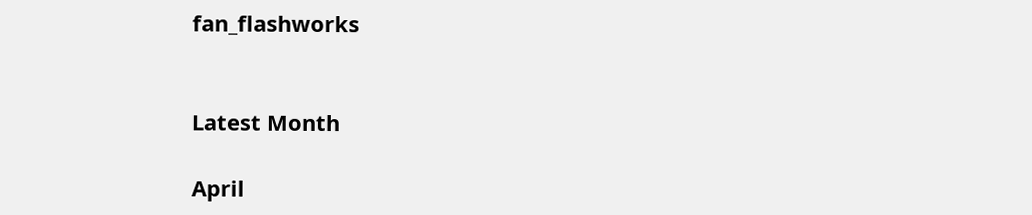fan_flashworks


Latest Month

April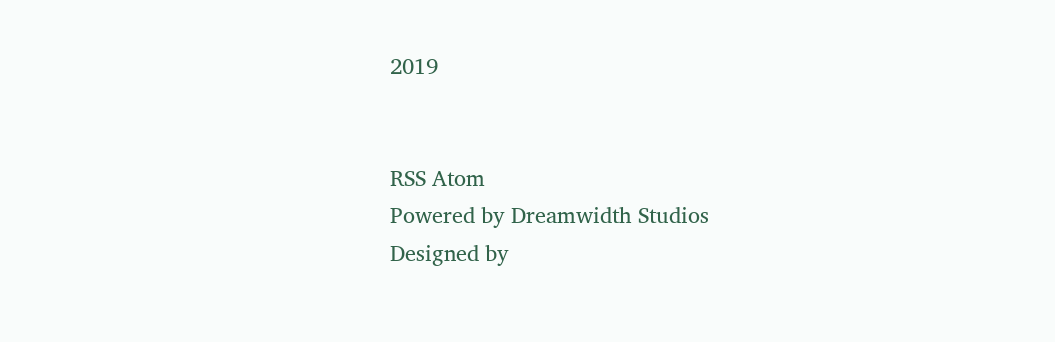2019


RSS Atom
Powered by Dreamwidth Studios
Designed by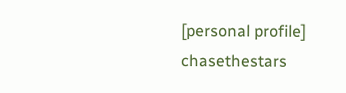[personal profile] chasethestars